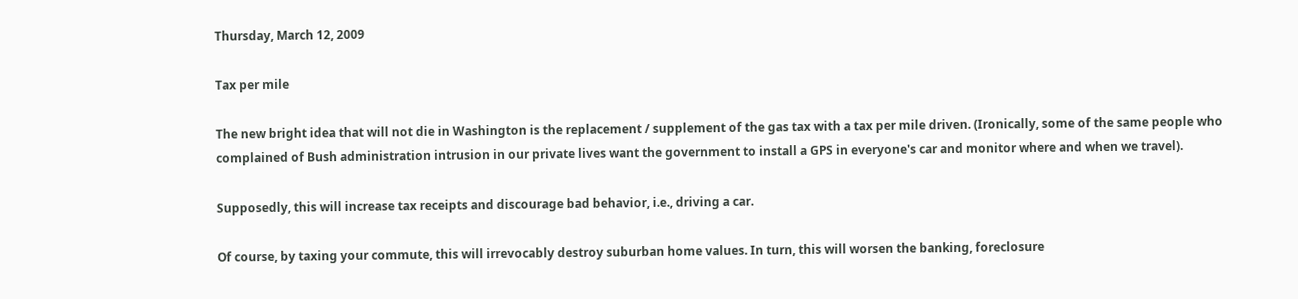Thursday, March 12, 2009

Tax per mile

The new bright idea that will not die in Washington is the replacement / supplement of the gas tax with a tax per mile driven. (Ironically, some of the same people who complained of Bush administration intrusion in our private lives want the government to install a GPS in everyone's car and monitor where and when we travel).

Supposedly, this will increase tax receipts and discourage bad behavior, i.e., driving a car.

Of course, by taxing your commute, this will irrevocably destroy suburban home values. In turn, this will worsen the banking, foreclosure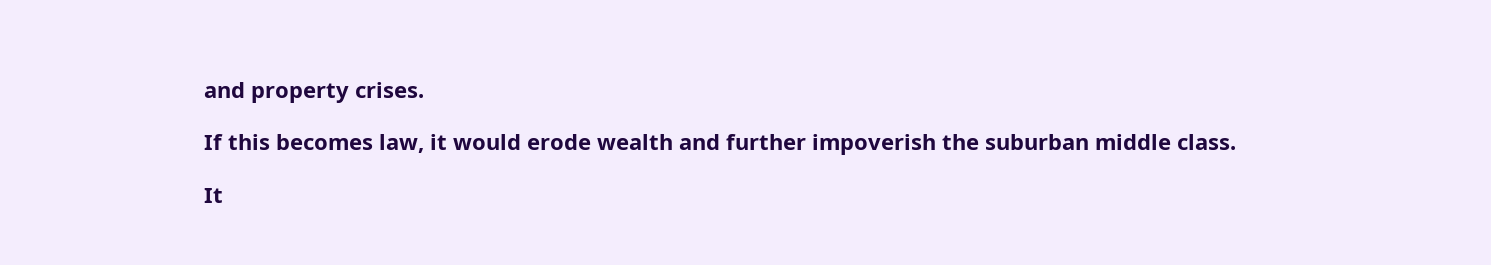and property crises.

If this becomes law, it would erode wealth and further impoverish the suburban middle class.

It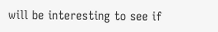will be interesting to see if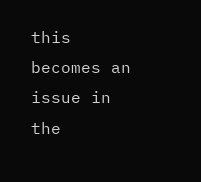this becomes an issue in the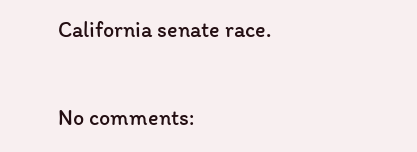California senate race.

No comments: